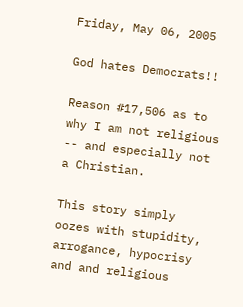Friday, May 06, 2005

God hates Democrats!!

Reason #17,506 as to why I am not religious -- and especially not a Christian.

This story simply oozes with stupidity, arrogance, hypocrisy and and religious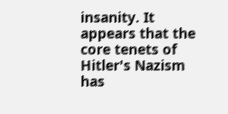insanity. It appears that the core tenets of Hitler's Nazism has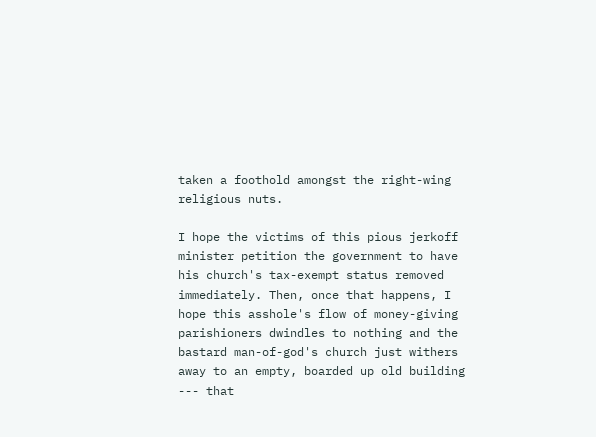taken a foothold amongst the right-wing religious nuts.

I hope the victims of this pious jerkoff minister petition the government to have his church's tax-exempt status removed immediately. Then, once that happens, I hope this asshole's flow of money-giving parishioners dwindles to nothing and the bastard man-of-god's church just withers away to an empty, boarded up old building --- that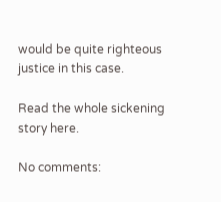would be quite righteous justice in this case.

Read the whole sickening story here.

No comments: